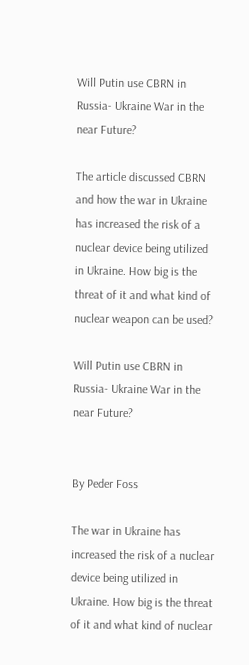Will Putin use CBRN in Russia- Ukraine War in the near Future?

The article discussed CBRN and how the war in Ukraine has increased the risk of a nuclear device being utilized in Ukraine. How big is the threat of it and what kind of nuclear weapon can be used?

Will Putin use CBRN in Russia- Ukraine War in the near Future?


By Peder Foss

The war in Ukraine has increased the risk of a nuclear device being utilized in Ukraine. How big is the threat of it and what kind of nuclear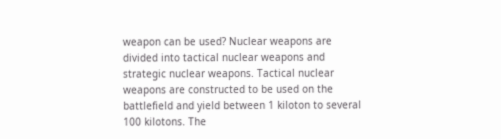weapon can be used? Nuclear weapons are divided into tactical nuclear weapons and strategic nuclear weapons. Tactical nuclear weapons are constructed to be used on the battlefield and yield between 1 kiloton to several 100 kilotons. The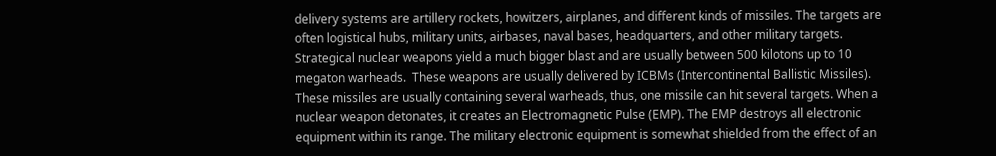delivery systems are artillery rockets, howitzers, airplanes, and different kinds of missiles. The targets are often logistical hubs, military units, airbases, naval bases, headquarters, and other military targets. Strategical nuclear weapons yield a much bigger blast and are usually between 500 kilotons up to 10 megaton warheads.  These weapons are usually delivered by ICBMs (Intercontinental Ballistic Missiles).  These missiles are usually containing several warheads, thus, one missile can hit several targets. When a nuclear weapon detonates, it creates an Electromagnetic Pulse (EMP). The EMP destroys all electronic equipment within its range. The military electronic equipment is somewhat shielded from the effect of an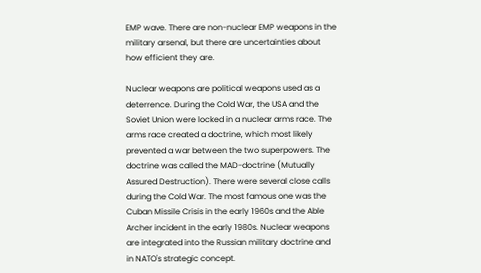EMP wave. There are non-nuclear EMP weapons in the military arsenal, but there are uncertainties about how efficient they are.

Nuclear weapons are political weapons used as a deterrence. During the Cold War, the USA and the Soviet Union were locked in a nuclear arms race. The arms race created a doctrine, which most likely prevented a war between the two superpowers. The doctrine was called the MAD-doctrine (Mutually Assured Destruction). There were several close calls during the Cold War. The most famous one was the Cuban Missile Crisis in the early 1960s and the Able Archer incident in the early 1980s. Nuclear weapons are integrated into the Russian military doctrine and in NATO's strategic concept.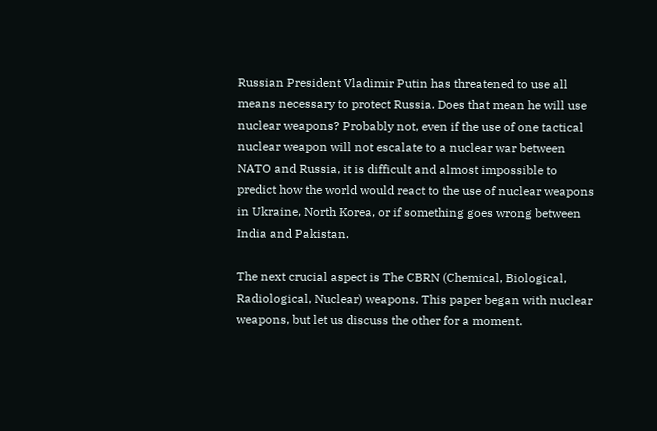Russian President Vladimir Putin has threatened to use all means necessary to protect Russia. Does that mean he will use nuclear weapons? Probably not, even if the use of one tactical nuclear weapon will not escalate to a nuclear war between NATO and Russia, it is difficult and almost impossible to predict how the world would react to the use of nuclear weapons in Ukraine, North Korea, or if something goes wrong between India and Pakistan.

The next crucial aspect is The CBRN (Chemical, Biological, Radiological, Nuclear) weapons. This paper began with nuclear weapons, but let us discuss the other for a moment.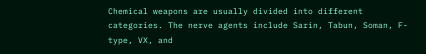Chemical weapons are usually divided into different categories. The nerve agents include Sarin, Tabun, Soman, F-type, VX, and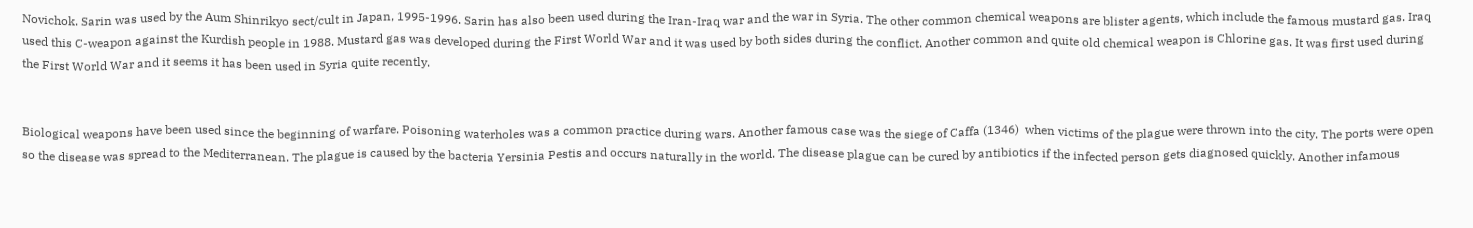Novichok. Sarin was used by the Aum Shinrikyo sect/cult in Japan, 1995-1996. Sarin has also been used during the Iran-Iraq war and the war in Syria. The other common chemical weapons are blister agents, which include the famous mustard gas. Iraq used this C-weapon against the Kurdish people in 1988. Mustard gas was developed during the First World War and it was used by both sides during the conflict. Another common and quite old chemical weapon is Chlorine gas. It was first used during the First World War and it seems it has been used in Syria quite recently.


Biological weapons have been used since the beginning of warfare. Poisoning waterholes was a common practice during wars. Another famous case was the siege of Caffa (1346)  when victims of the plague were thrown into the city. The ports were open so the disease was spread to the Mediterranean. The plague is caused by the bacteria Yersinia Pestis and occurs naturally in the world. The disease plague can be cured by antibiotics if the infected person gets diagnosed quickly. Another infamous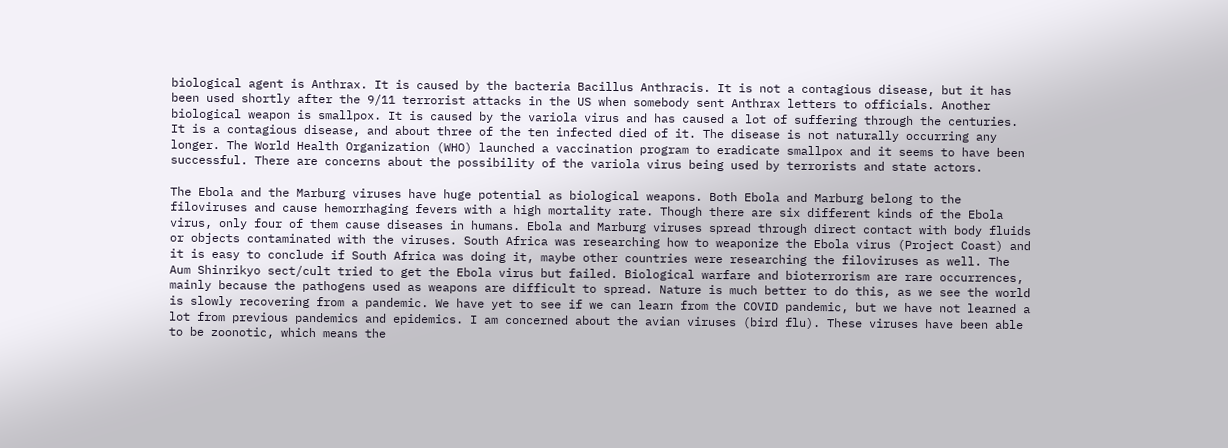biological agent is Anthrax. It is caused by the bacteria Bacillus Anthracis. It is not a contagious disease, but it has been used shortly after the 9/11 terrorist attacks in the US when somebody sent Anthrax letters to officials. Another biological weapon is smallpox. It is caused by the variola virus and has caused a lot of suffering through the centuries. It is a contagious disease, and about three of the ten infected died of it. The disease is not naturally occurring any longer. The World Health Organization (WHO) launched a vaccination program to eradicate smallpox and it seems to have been successful. There are concerns about the possibility of the variola virus being used by terrorists and state actors.

The Ebola and the Marburg viruses have huge potential as biological weapons. Both Ebola and Marburg belong to the filoviruses and cause hemorrhaging fevers with a high mortality rate. Though there are six different kinds of the Ebola virus, only four of them cause diseases in humans. Ebola and Marburg viruses spread through direct contact with body fluids or objects contaminated with the viruses. South Africa was researching how to weaponize the Ebola virus (Project Coast) and it is easy to conclude if South Africa was doing it, maybe other countries were researching the filoviruses as well. The  Aum Shinrikyo sect/cult tried to get the Ebola virus but failed. Biological warfare and bioterrorism are rare occurrences, mainly because the pathogens used as weapons are difficult to spread. Nature is much better to do this, as we see the world is slowly recovering from a pandemic. We have yet to see if we can learn from the COVID pandemic, but we have not learned a lot from previous pandemics and epidemics. I am concerned about the avian viruses (bird flu). These viruses have been able to be zoonotic, which means the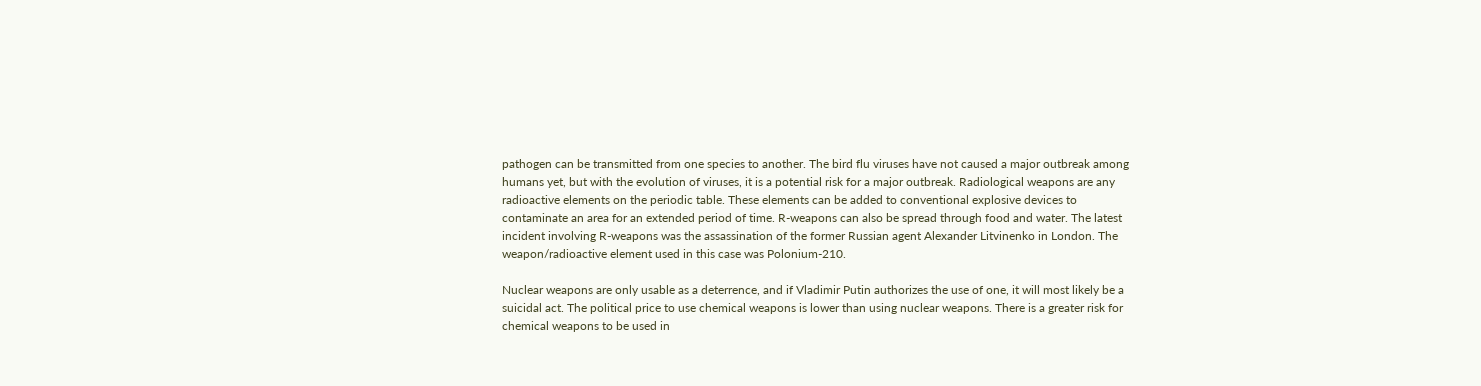pathogen can be transmitted from one species to another. The bird flu viruses have not caused a major outbreak among humans yet, but with the evolution of viruses, it is a potential risk for a major outbreak. Radiological weapons are any radioactive elements on the periodic table. These elements can be added to conventional explosive devices to contaminate an area for an extended period of time. R-weapons can also be spread through food and water. The latest incident involving R-weapons was the assassination of the former Russian agent Alexander Litvinenko in London. The weapon/radioactive element used in this case was Polonium-210.

Nuclear weapons are only usable as a deterrence, and if Vladimir Putin authorizes the use of one, it will most likely be a suicidal act. The political price to use chemical weapons is lower than using nuclear weapons. There is a greater risk for chemical weapons to be used in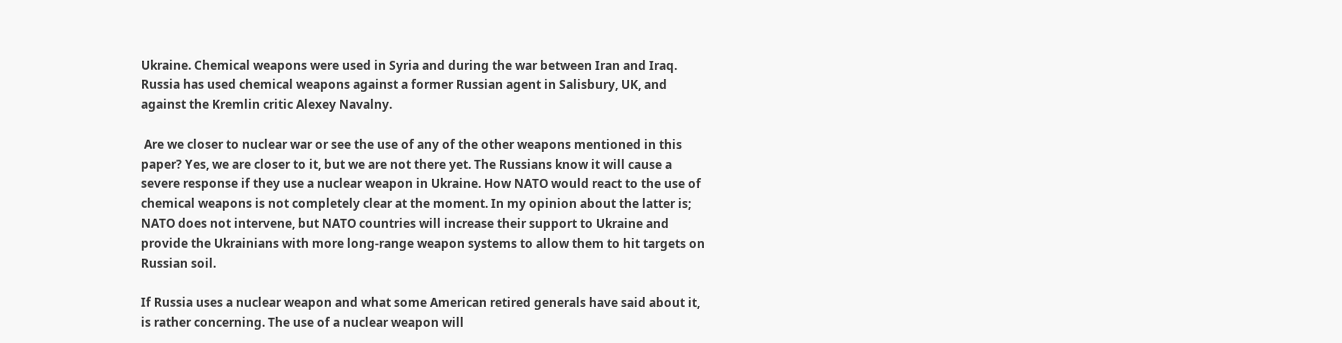Ukraine. Chemical weapons were used in Syria and during the war between Iran and Iraq. Russia has used chemical weapons against a former Russian agent in Salisbury, UK, and against the Kremlin critic Alexey Navalny.

 Are we closer to nuclear war or see the use of any of the other weapons mentioned in this paper? Yes, we are closer to it, but we are not there yet. The Russians know it will cause a severe response if they use a nuclear weapon in Ukraine. How NATO would react to the use of chemical weapons is not completely clear at the moment. In my opinion about the latter is; NATO does not intervene, but NATO countries will increase their support to Ukraine and provide the Ukrainians with more long-range weapon systems to allow them to hit targets on Russian soil.

If Russia uses a nuclear weapon and what some American retired generals have said about it, is rather concerning. The use of a nuclear weapon will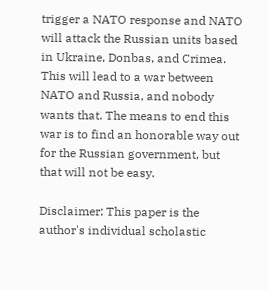trigger a NATO response and NATO will attack the Russian units based in Ukraine, Donbas, and Crimea. This will lead to a war between NATO and Russia, and nobody wants that. The means to end this war is to find an honorable way out for the Russian government, but that will not be easy.

Disclaimer: This paper is the author's individual scholastic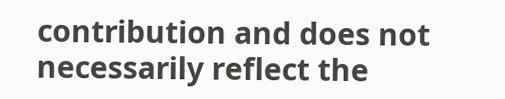contribution and does not necessarily reflect the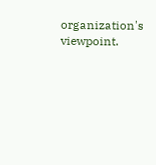organization's viewpoint.